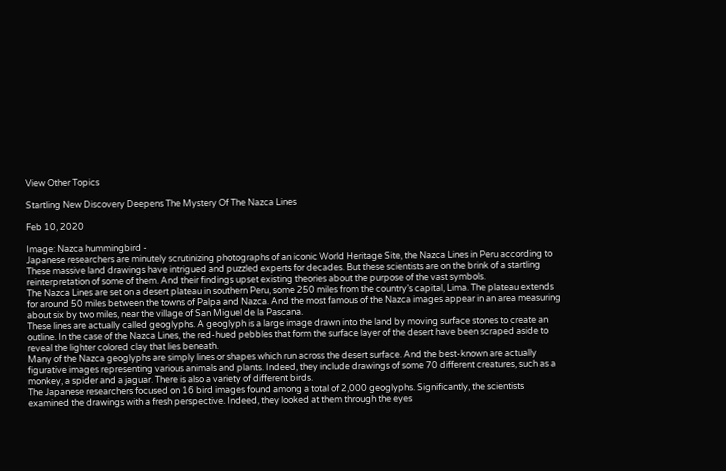View Other Topics

Startling New Discovery Deepens The Mystery Of The Nazca Lines

Feb 10, 2020

Image: Nazca hummingbird -
Japanese researchers are minutely scrutinizing photographs of an iconic World Heritage Site, the Nazca Lines in Peru according to These massive land drawings have intrigued and puzzled experts for decades. But these scientists are on the brink of a startling reinterpretation of some of them. And their findings upset existing theories about the purpose of the vast symbols.
The Nazca Lines are set on a desert plateau in southern Peru, some 250 miles from the country’s capital, Lima. The plateau extends for around 50 miles between the towns of Palpa and Nazca. And the most famous of the Nazca images appear in an area measuring about six by two miles, near the village of San Miguel de la Pascana.
These lines are actually called geoglyphs. A geoglyph is a large image drawn into the land by moving surface stones to create an outline. In the case of the Nazca Lines, the red-hued pebbles that form the surface layer of the desert have been scraped aside to reveal the lighter colored clay that lies beneath.
Many of the Nazca geoglyphs are simply lines or shapes which run across the desert surface. And the best-known are actually figurative images representing various animals and plants. Indeed, they include drawings of some 70 different creatures, such as a monkey, a spider and a jaguar. There is also a variety of different birds.
The Japanese researchers focused on 16 bird images found among a total of 2,000 geoglyphs. Significantly, the scientists examined the drawings with a fresh perspective. Indeed, they looked at them through the eyes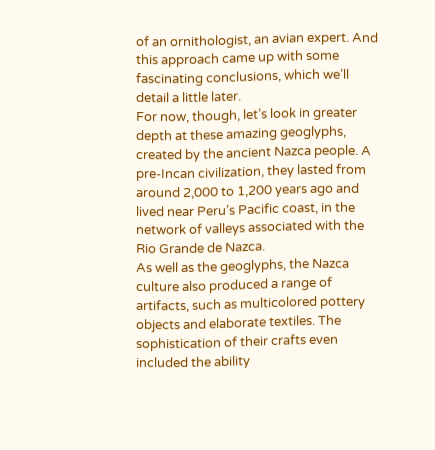of an ornithologist, an avian expert. And this approach came up with some fascinating conclusions, which we’ll detail a little later.
For now, though, let’s look in greater depth at these amazing geoglyphs, created by the ancient Nazca people. A pre-Incan civilization, they lasted from around 2,000 to 1,200 years ago and lived near Peru’s Pacific coast, in the network of valleys associated with the Rio Grande de Nazca.
As well as the geoglyphs, the Nazca culture also produced a range of artifacts, such as multicolored pottery objects and elaborate textiles. The sophistication of their crafts even included the ability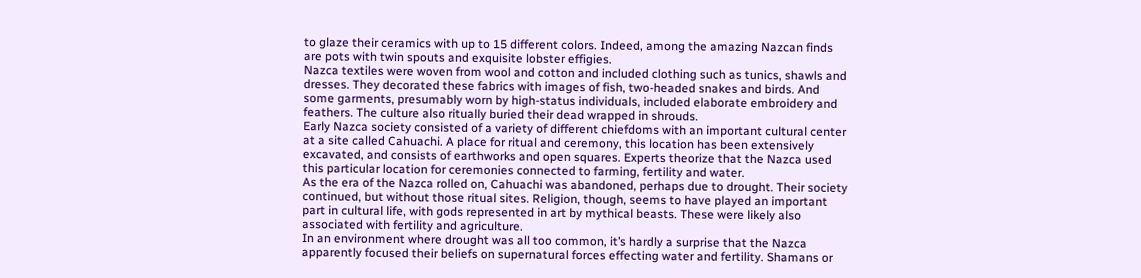to glaze their ceramics with up to 15 different colors. Indeed, among the amazing Nazcan finds are pots with twin spouts and exquisite lobster effigies.
Nazca textiles were woven from wool and cotton and included clothing such as tunics, shawls and dresses. They decorated these fabrics with images of fish, two-headed snakes and birds. And some garments, presumably worn by high-status individuals, included elaborate embroidery and feathers. The culture also ritually buried their dead wrapped in shrouds.
Early Nazca society consisted of a variety of different chiefdoms with an important cultural center at a site called Cahuachi. A place for ritual and ceremony, this location has been extensively excavated, and consists of earthworks and open squares. Experts theorize that the Nazca used this particular location for ceremonies connected to farming, fertility and water.
As the era of the Nazca rolled on, Cahuachi was abandoned, perhaps due to drought. Their society continued, but without those ritual sites. Religion, though, seems to have played an important part in cultural life, with gods represented in art by mythical beasts. These were likely also associated with fertility and agriculture.
In an environment where drought was all too common, it’s hardly a surprise that the Nazca apparently focused their beliefs on supernatural forces effecting water and fertility. Shamans or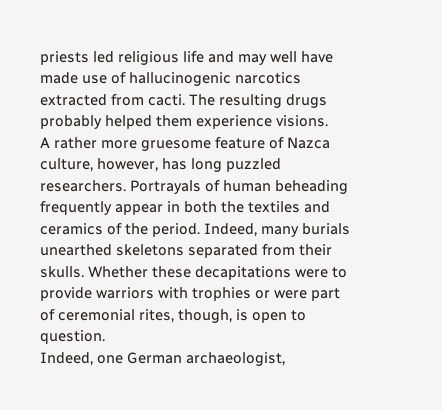priests led religious life and may well have made use of hallucinogenic narcotics extracted from cacti. The resulting drugs probably helped them experience visions.
A rather more gruesome feature of Nazca culture, however, has long puzzled researchers. Portrayals of human beheading frequently appear in both the textiles and ceramics of the period. Indeed, many burials unearthed skeletons separated from their skulls. Whether these decapitations were to provide warriors with trophies or were part of ceremonial rites, though, is open to question.
Indeed, one German archaeologist,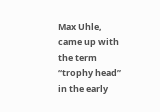Max Uhle, came up with the term “trophy head” in the early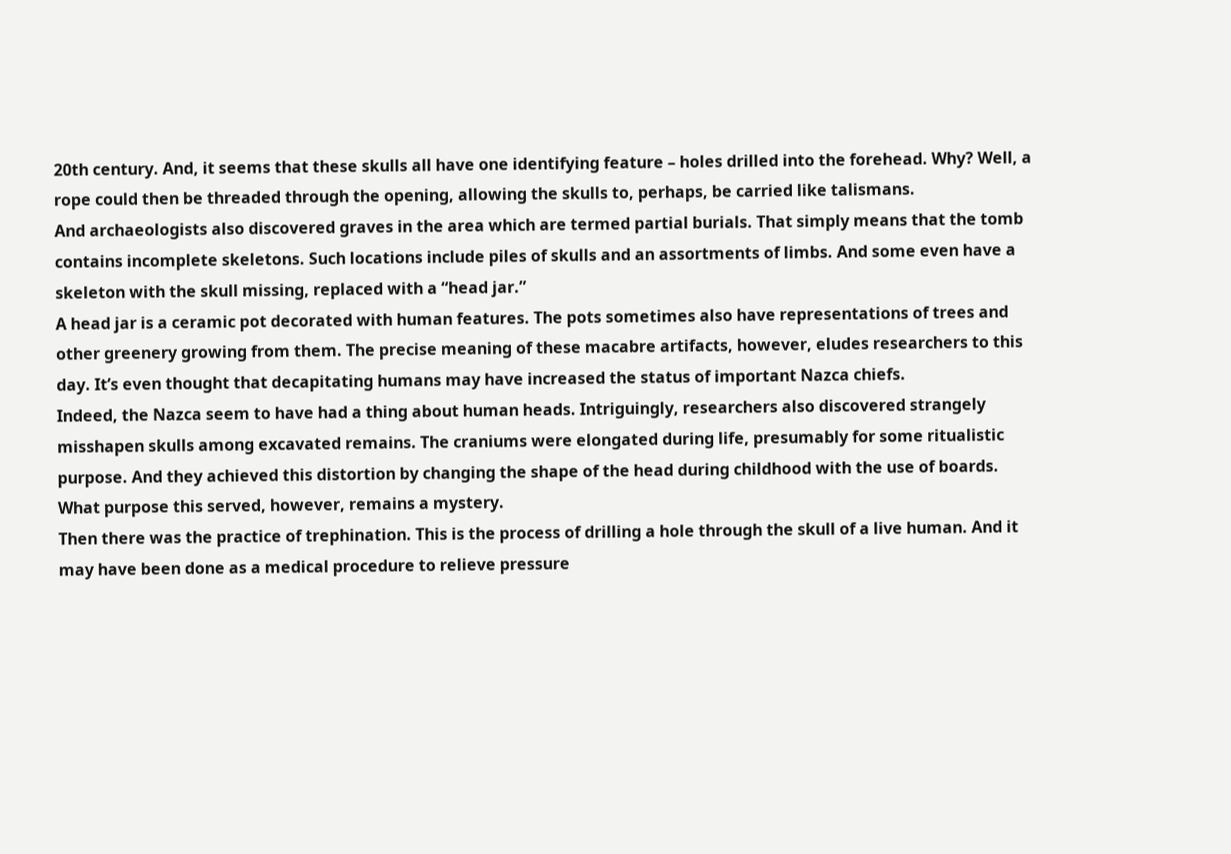20th century. And, it seems that these skulls all have one identifying feature – holes drilled into the forehead. Why? Well, a rope could then be threaded through the opening, allowing the skulls to, perhaps, be carried like talismans.
And archaeologists also discovered graves in the area which are termed partial burials. That simply means that the tomb contains incomplete skeletons. Such locations include piles of skulls and an assortments of limbs. And some even have a skeleton with the skull missing, replaced with a “head jar.”
A head jar is a ceramic pot decorated with human features. The pots sometimes also have representations of trees and other greenery growing from them. The precise meaning of these macabre artifacts, however, eludes researchers to this day. It’s even thought that decapitating humans may have increased the status of important Nazca chiefs.
Indeed, the Nazca seem to have had a thing about human heads. Intriguingly, researchers also discovered strangely misshapen skulls among excavated remains. The craniums were elongated during life, presumably for some ritualistic purpose. And they achieved this distortion by changing the shape of the head during childhood with the use of boards. What purpose this served, however, remains a mystery.
Then there was the practice of trephination. This is the process of drilling a hole through the skull of a live human. And it may have been done as a medical procedure to relieve pressure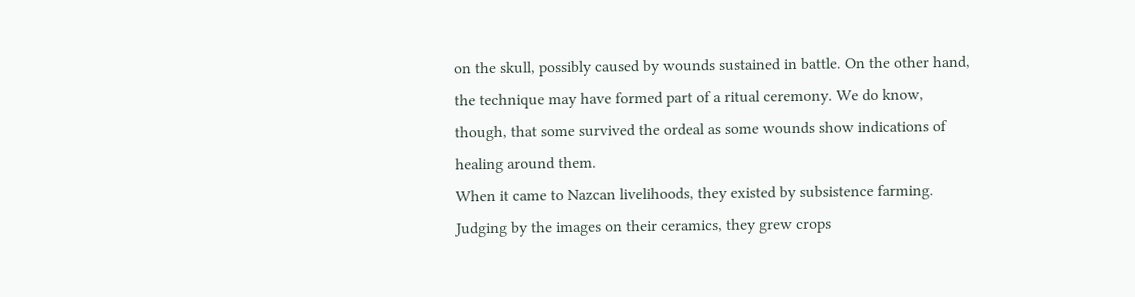on the skull, possibly caused by wounds sustained in battle. On the other hand, the technique may have formed part of a ritual ceremony. We do know, though, that some survived the ordeal as some wounds show indications of healing around them.
When it came to Nazcan livelihoods, they existed by subsistence farming. Judging by the images on their ceramics, they grew crops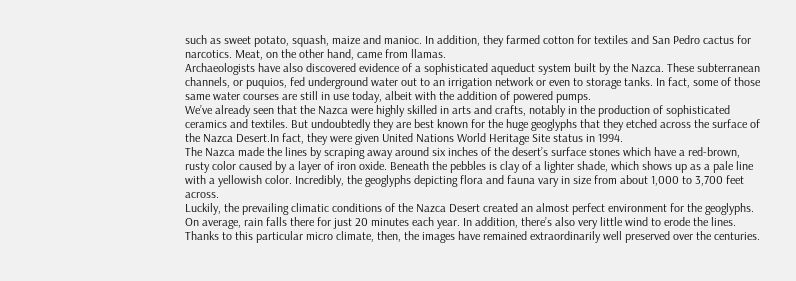such as sweet potato, squash, maize and manioc. In addition, they farmed cotton for textiles and San Pedro cactus for narcotics. Meat, on the other hand, came from llamas.
Archaeologists have also discovered evidence of a sophisticated aqueduct system built by the Nazca. These subterranean channels, or puquios, fed underground water out to an irrigation network or even to storage tanks. In fact, some of those same water courses are still in use today, albeit with the addition of powered pumps.
We’ve already seen that the Nazca were highly skilled in arts and crafts, notably in the production of sophisticated ceramics and textiles. But undoubtedly they are best known for the huge geoglyphs that they etched across the surface of the Nazca Desert.In fact, they were given United Nations World Heritage Site status in 1994.
The Nazca made the lines by scraping away around six inches of the desert’s surface stones which have a red-brown, rusty color caused by a layer of iron oxide. Beneath the pebbles is clay of a lighter shade, which shows up as a pale line with a yellowish color. Incredibly, the geoglyphs depicting flora and fauna vary in size from about 1,000 to 3,700 feet across.
Luckily, the prevailing climatic conditions of the Nazca Desert created an almost perfect environment for the geoglyphs. On average, rain falls there for just 20 minutes each year. In addition, there’s also very little wind to erode the lines. Thanks to this particular micro climate, then, the images have remained extraordinarily well preserved over the centuries.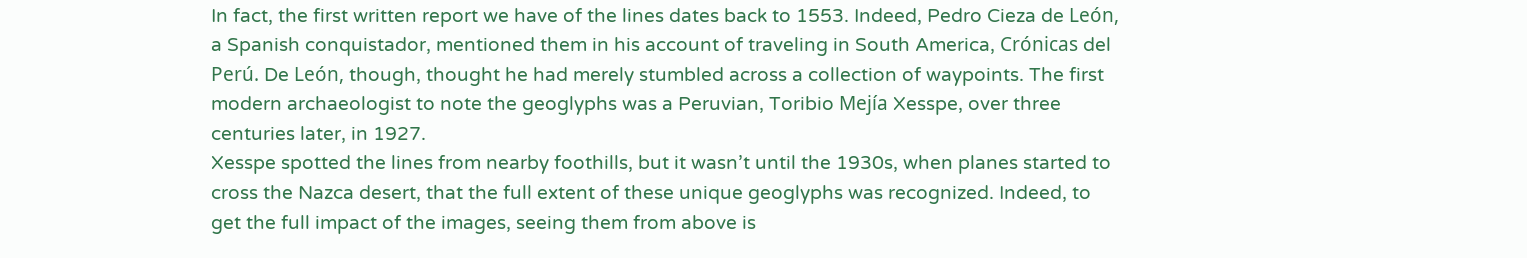In fact, the first written report we have of the lines dates back to 1553. Indeed, Pedro Cieza de León, a Spanish conquistador, mentioned them in his account of traveling in South America, Crónicas del Perú. De León, though, thought he had merely stumbled across a collection of waypoints. The first modern archaeologist to note the geoglyphs was a Peruvian, Toribio Mejía Xesspe, over three centuries later, in 1927.
Xesspe spotted the lines from nearby foothills, but it wasn’t until the 1930s, when planes started to cross the Nazca desert, that the full extent of these unique geoglyphs was recognized. Indeed, to get the full impact of the images, seeing them from above is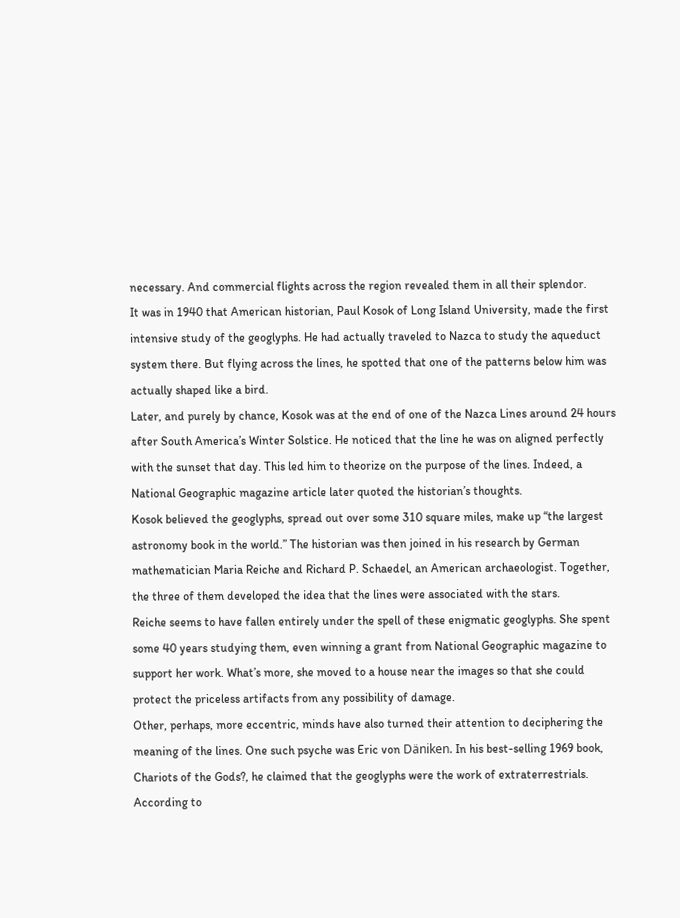necessary. And commercial flights across the region revealed them in all their splendor.
It was in 1940 that American historian, Paul Kosok of Long Island University, made the first intensive study of the geoglyphs. He had actually traveled to Nazca to study the aqueduct system there. But flying across the lines, he spotted that one of the patterns below him was actually shaped like a bird.
Later, and purely by chance, Kosok was at the end of one of the Nazca Lines around 24 hours after South America’s Winter Solstice. He noticed that the line he was on aligned perfectly with the sunset that day. This led him to theorize on the purpose of the lines. Indeed, a National Geographic magazine article later quoted the historian’s thoughts.
Kosok believed the geoglyphs, spread out over some 310 square miles, make up “the largest astronomy book in the world.” The historian was then joined in his research by German mathematician Maria Reiche and Richard P. Schaedel, an American archaeologist. Together, the three of them developed the idea that the lines were associated with the stars.
Reiche seems to have fallen entirely under the spell of these enigmatic geoglyphs. She spent some 40 years studying them, even winning a grant from National Geographic magazine to support her work. What’s more, she moved to a house near the images so that she could protect the priceless artifacts from any possibility of damage.
Other, perhaps, more eccentric, minds have also turned their attention to deciphering the meaning of the lines. One such psyche was Eric von Däniken. In his best-selling 1969 book, Chariots of the Gods?, he claimed that the geoglyphs were the work of extraterrestrials. According to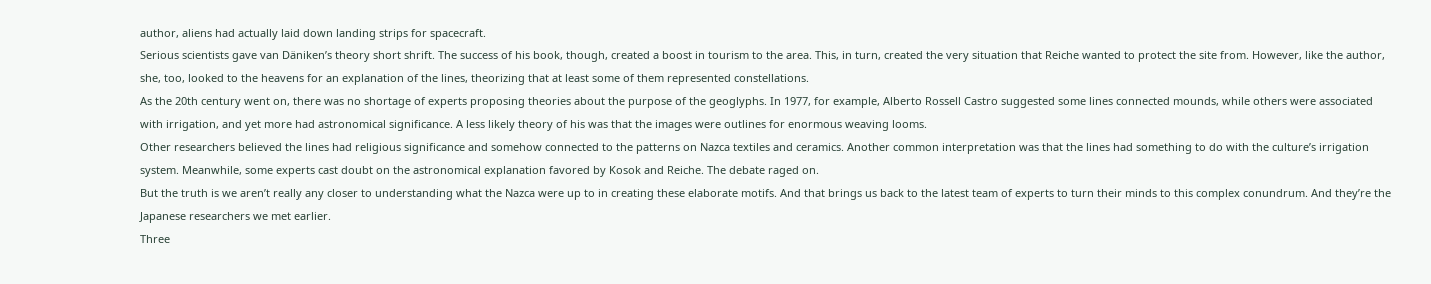author, aliens had actually laid down landing strips for spacecraft.
Serious scientists gave van Däniken’s theory short shrift. The success of his book, though, created a boost in tourism to the area. This, in turn, created the very situation that Reiche wanted to protect the site from. However, like the author, she, too, looked to the heavens for an explanation of the lines, theorizing that at least some of them represented constellations.
As the 20th century went on, there was no shortage of experts proposing theories about the purpose of the geoglyphs. In 1977, for example, Alberto Rossell Castro suggested some lines connected mounds, while others were associated with irrigation, and yet more had astronomical significance. A less likely theory of his was that the images were outlines for enormous weaving looms.
Other researchers believed the lines had religious significance and somehow connected to the patterns on Nazca textiles and ceramics. Another common interpretation was that the lines had something to do with the culture’s irrigation system. Meanwhile, some experts cast doubt on the astronomical explanation favored by Kosok and Reiche. The debate raged on.
But the truth is we aren’t really any closer to understanding what the Nazca were up to in creating these elaborate motifs. And that brings us back to the latest team of experts to turn their minds to this complex conundrum. And they’re the Japanese researchers we met earlier.
Three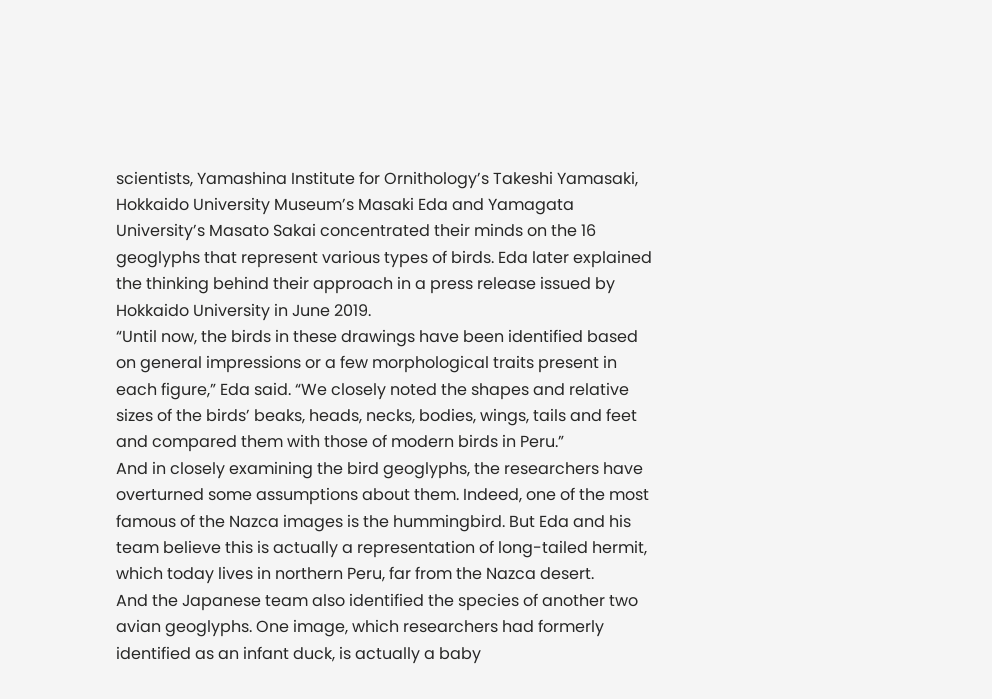scientists, Yamashina Institute for Ornithology’s Takeshi Yamasaki, Hokkaido University Museum’s Masaki Eda and Yamagata University’s Masato Sakai concentrated their minds on the 16 geoglyphs that represent various types of birds. Eda later explained the thinking behind their approach in a press release issued by Hokkaido University in June 2019.
“Until now, the birds in these drawings have been identified based on general impressions or a few morphological traits present in each figure,” Eda said. “We closely noted the shapes and relative sizes of the birds’ beaks, heads, necks, bodies, wings, tails and feet and compared them with those of modern birds in Peru.”
And in closely examining the bird geoglyphs, the researchers have overturned some assumptions about them. Indeed, one of the most famous of the Nazca images is the hummingbird. But Eda and his team believe this is actually a representation of long-tailed hermit, which today lives in northern Peru, far from the Nazca desert.
And the Japanese team also identified the species of another two avian geoglyphs. One image, which researchers had formerly identified as an infant duck, is actually a baby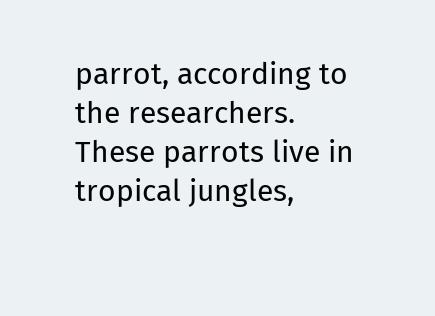parrot, according to the researchers. These parrots live in tropical jungles,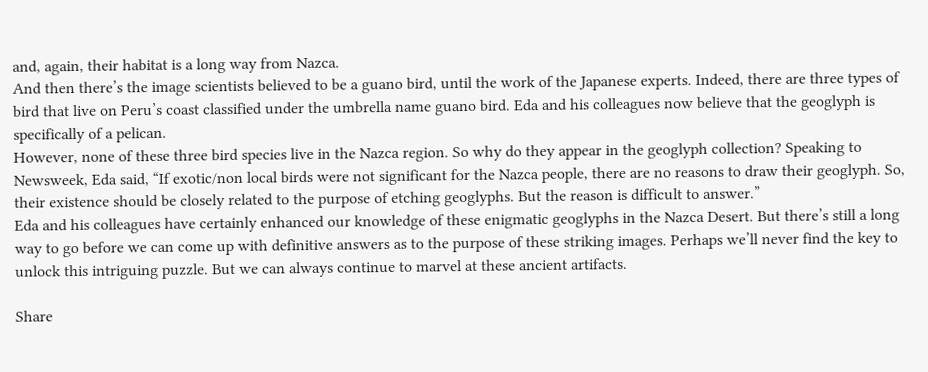and, again, their habitat is a long way from Nazca.
And then there’s the image scientists believed to be a guano bird, until the work of the Japanese experts. Indeed, there are three types of bird that live on Peru’s coast classified under the umbrella name guano bird. Eda and his colleagues now believe that the geoglyph is specifically of a pelican.
However, none of these three bird species live in the Nazca region. So why do they appear in the geoglyph collection? Speaking to Newsweek, Eda said, “If exotic/non local birds were not significant for the Nazca people, there are no reasons to draw their geoglyph. So, their existence should be closely related to the purpose of etching geoglyphs. But the reason is difficult to answer.”
Eda and his colleagues have certainly enhanced our knowledge of these enigmatic geoglyphs in the Nazca Desert. But there’s still a long way to go before we can come up with definitive answers as to the purpose of these striking images. Perhaps we’ll never find the key to unlock this intriguing puzzle. But we can always continue to marvel at these ancient artifacts.

Share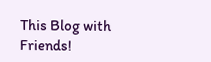This Blog with Friends!